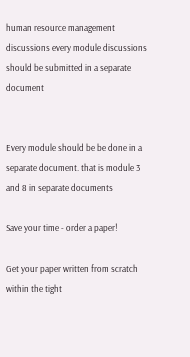human resource management discussions every module discussions should be submitted in a separate document


Every module should be be done in a separate document. that is module 3 and 8 in separate documents

Save your time - order a paper!

Get your paper written from scratch within the tight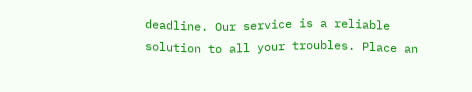deadline. Our service is a reliable solution to all your troubles. Place an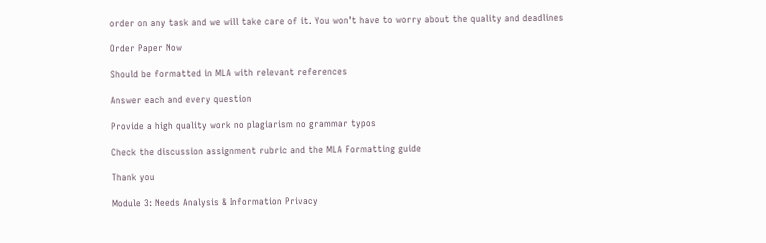order on any task and we will take care of it. You won’t have to worry about the quality and deadlines

Order Paper Now

Should be formatted in MLA with relevant references

Answer each and every question

Provide a high quality work no plagiarism no grammar typos

Check the discussion assignment rubric and the MLA Formatting guide

Thank you

Module 3: Needs Analysis & Information Privacy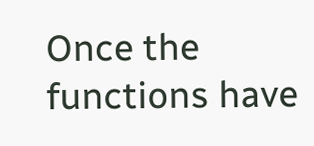Once the functions have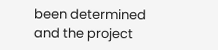been determined and the project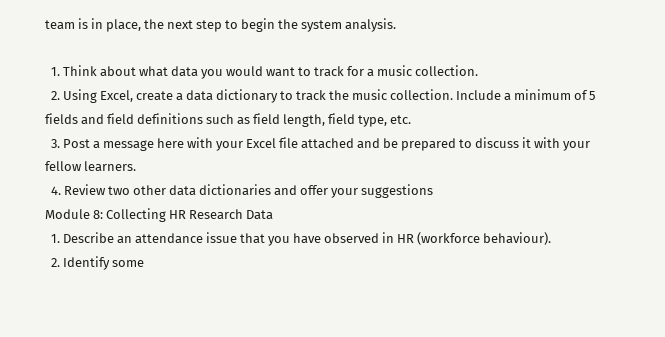team is in place, the next step to begin the system analysis.

  1. Think about what data you would want to track for a music collection.
  2. Using Excel, create a data dictionary to track the music collection. Include a minimum of 5 fields and field definitions such as field length, field type, etc.
  3. Post a message here with your Excel file attached and be prepared to discuss it with your fellow learners.
  4. Review two other data dictionaries and offer your suggestions
Module 8: Collecting HR Research Data
  1. Describe an attendance issue that you have observed in HR (workforce behaviour).
  2. Identify some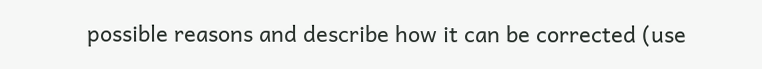possible reasons and describe how it can be corrected (use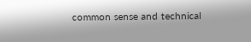common sense and technical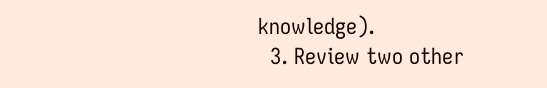knowledge).
  3. Review two other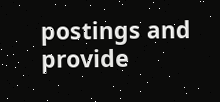postings and provide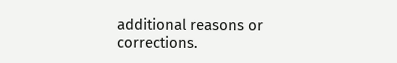additional reasons or corrections.